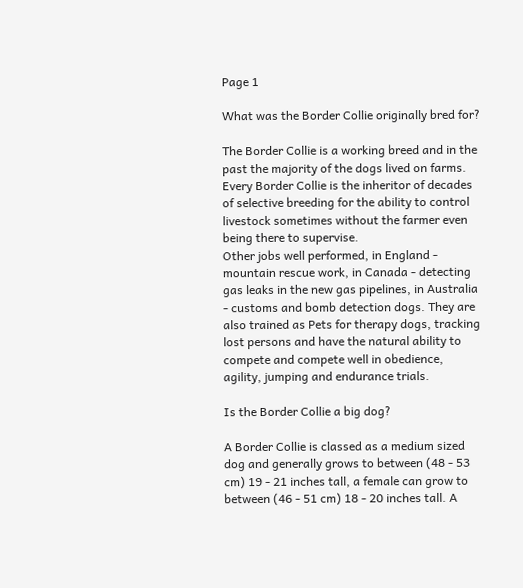Page 1

What was the Border Collie originally bred for?

The Border Collie is a working breed and in the past the majority of the dogs lived on farms. Every Border Collie is the inheritor of decades of selective breeding for the ability to control livestock sometimes without the farmer even being there to supervise.
Other jobs well performed, in England - mountain rescue work, in Canada - detecting gas leaks in the new gas pipelines, in Australia - customs and bomb detection dogs. They are also trained as Pets for therapy dogs, tracking lost persons and have the natural ability to compete and compete well in obedience, agility, jumping and endurance trials.

Is the Border Collie a big dog?

A Border Collie is classed as a medium sized dog and generally grows to between (48 - 53 cm) 19 - 21 inches tall, a female can grow to between (46 - 51 cm) 18 - 20 inches tall. A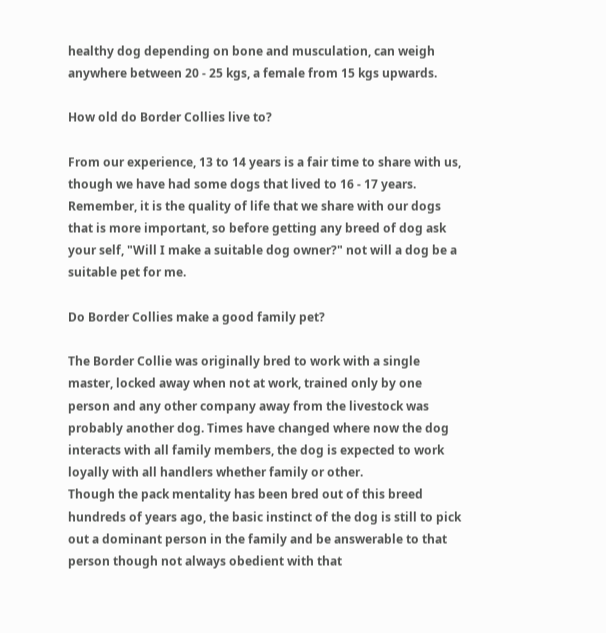healthy dog depending on bone and musculation, can weigh anywhere between 20 - 25 kgs, a female from 15 kgs upwards.

How old do Border Collies live to?

From our experience, 13 to 14 years is a fair time to share with us, though we have had some dogs that lived to 16 - 17 years. Remember, it is the quality of life that we share with our dogs that is more important, so before getting any breed of dog ask your self, "Will I make a suitable dog owner?" not will a dog be a suitable pet for me.

Do Border Collies make a good family pet?

The Border Collie was originally bred to work with a single master, locked away when not at work, trained only by one person and any other company away from the livestock was probably another dog. Times have changed where now the dog interacts with all family members, the dog is expected to work loyally with all handlers whether family or other.
Though the pack mentality has been bred out of this breed hundreds of years ago, the basic instinct of the dog is still to pick out a dominant person in the family and be answerable to that person though not always obedient with that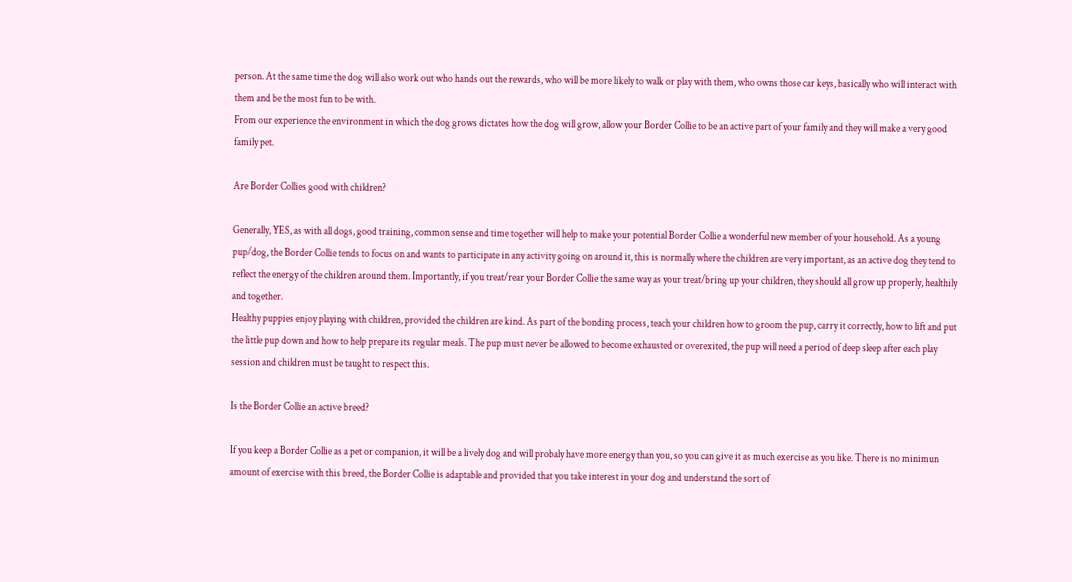person. At the same time the dog will also work out who hands out the rewards, who will be more likely to walk or play with them, who owns those car keys, basically who will interact with them and be the most fun to be with.
From our experience the environment in which the dog grows dictates how the dog will grow, allow your Border Collie to be an active part of your family and they will make a very good family pet.

Are Border Collies good with children?

Generally, YES, as with all dogs, good training, common sense and time together will help to make your potential Border Collie a wonderful new member of your household. As a young pup/dog, the Border Collie tends to focus on and wants to participate in any activity going on around it, this is normally where the children are very important, as an active dog they tend to reflect the energy of the children around them. Importantly, if you treat/rear your Border Collie the same way as your treat/bring up your children, they should all grow up properly, healthily and together.
Healthy puppies enjoy playing with children, provided the children are kind. As part of the bonding process, teach your children how to groom the pup, carry it correctly, how to lift and put the little pup down and how to help prepare its regular meals. The pup must never be allowed to become exhausted or overexited, the pup will need a period of deep sleep after each play session and children must be taught to respect this.

Is the Border Collie an active breed?

If you keep a Border Collie as a pet or companion, it will be a lively dog and will probaly have more energy than you, so you can give it as much exercise as you like. There is no minimun amount of exercise with this breed, the Border Collie is adaptable and provided that you take interest in your dog and understand the sort of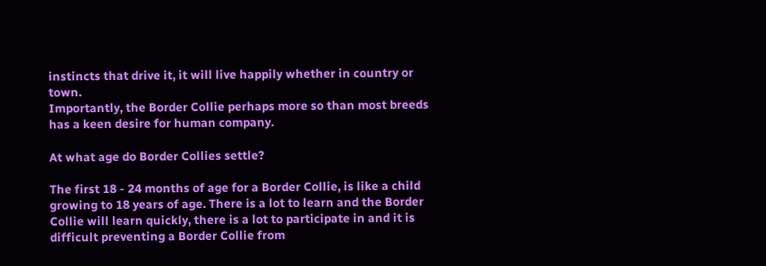instincts that drive it, it will live happily whether in country or town.
Importantly, the Border Collie perhaps more so than most breeds has a keen desire for human company.

At what age do Border Collies settle?

The first 18 - 24 months of age for a Border Collie, is like a child growing to 18 years of age. There is a lot to learn and the Border Collie will learn quickly, there is a lot to participate in and it is difficult preventing a Border Collie from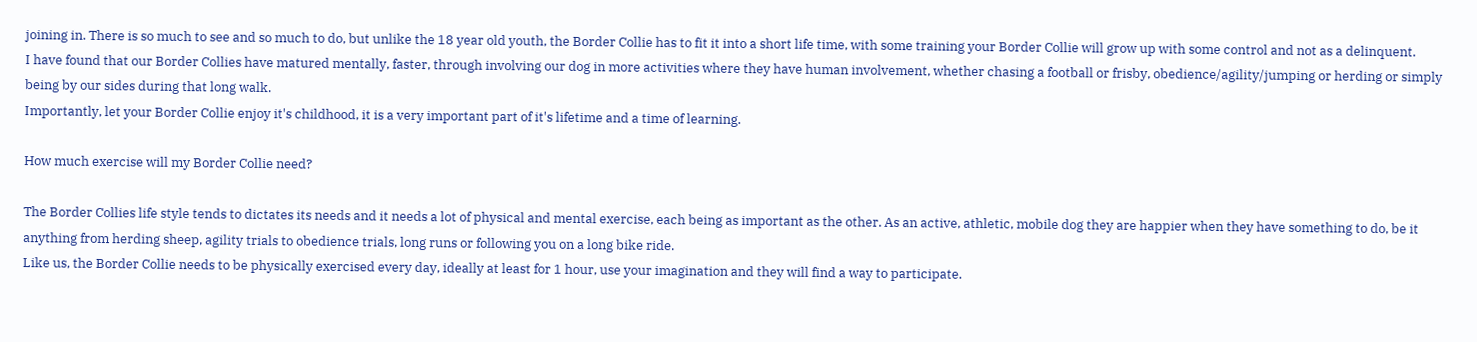joining in. There is so much to see and so much to do, but unlike the 18 year old youth, the Border Collie has to fit it into a short life time, with some training your Border Collie will grow up with some control and not as a delinquent.
I have found that our Border Collies have matured mentally, faster, through involving our dog in more activities where they have human involvement, whether chasing a football or frisby, obedience/agility/jumping or herding or simply being by our sides during that long walk.
Importantly, let your Border Collie enjoy it's childhood, it is a very important part of it's lifetime and a time of learning.

How much exercise will my Border Collie need?

The Border Collies life style tends to dictates its needs and it needs a lot of physical and mental exercise, each being as important as the other. As an active, athletic, mobile dog they are happier when they have something to do, be it anything from herding sheep, agility trials to obedience trials, long runs or following you on a long bike ride.
Like us, the Border Collie needs to be physically exercised every day, ideally at least for 1 hour, use your imagination and they will find a way to participate.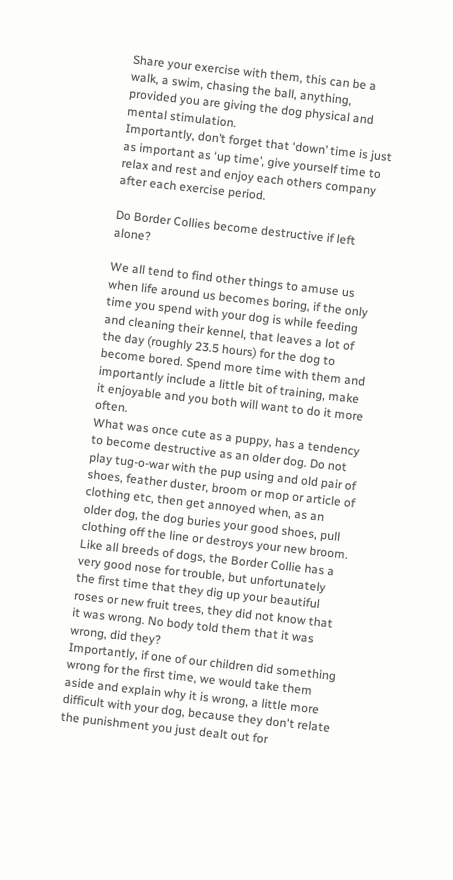Share your exercise with them, this can be a walk, a swim, chasing the ball, anything, provided you are giving the dog physical and mental stimulation.
Importantly, don’t forget that ‘down’ time is just as important as ‘up time’, give yourself time to relax and rest and enjoy each others company after each exercise period.

Do Border Collies become destructive if left alone?

We all tend to find other things to amuse us when life around us becomes boring, if the only time you spend with your dog is while feeding and cleaning their kennel, that leaves a lot of the day (roughly 23.5 hours) for the dog to become bored. Spend more time with them and importantly include a little bit of training, make it enjoyable and you both will want to do it more often.
What was once cute as a puppy, has a tendency to become destructive as an older dog. Do not play tug-o-war with the pup using and old pair of shoes, feather duster, broom or mop or article of clothing etc, then get annoyed when, as an older dog, the dog buries your good shoes, pull clothing off the line or destroys your new broom.
Like all breeds of dogs, the Border Collie has a very good nose for trouble, but unfortunately the first time that they dig up your beautiful roses or new fruit trees, they did not know that it was wrong. No body told them that it was wrong, did they?
Importantly, if one of our children did something wrong for the first time, we would take them aside and explain why it is wrong, a little more difficult with your dog, because they don't relate the punishment you just dealt out for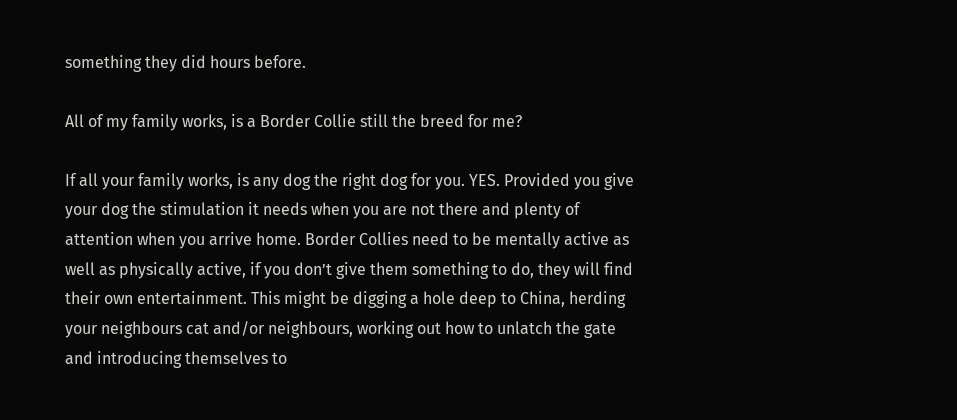something they did hours before.

All of my family works, is a Border Collie still the breed for me?

If all your family works, is any dog the right dog for you. YES. Provided you give your dog the stimulation it needs when you are not there and plenty of attention when you arrive home. Border Collies need to be mentally active as well as physically active, if you don’t give them something to do, they will find their own entertainment. This might be digging a hole deep to China, herding your neighbours cat and/or neighbours, working out how to unlatch the gate and introducing themselves to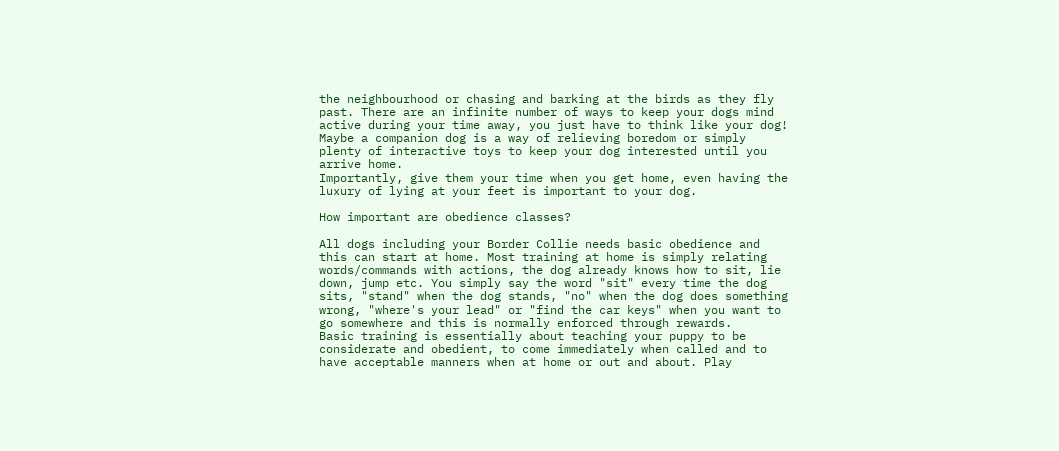the neighbourhood or chasing and barking at the birds as they fly past. There are an infinite number of ways to keep your dogs mind active during your time away, you just have to think like your dog! Maybe a companion dog is a way of relieving boredom or simply plenty of interactive toys to keep your dog interested until you arrive home.
Importantly, give them your time when you get home, even having the luxury of lying at your feet is important to your dog.

How important are obedience classes?

All dogs including your Border Collie needs basic obedience and this can start at home. Most training at home is simply relating words/commands with actions, the dog already knows how to sit, lie down, jump etc. You simply say the word "sit" every time the dog sits, "stand" when the dog stands, "no" when the dog does something wrong, "where's your lead" or "find the car keys" when you want to go somewhere and this is normally enforced through rewards.
Basic training is essentially about teaching your puppy to be considerate and obedient, to come immediately when called and to have acceptable manners when at home or out and about. Play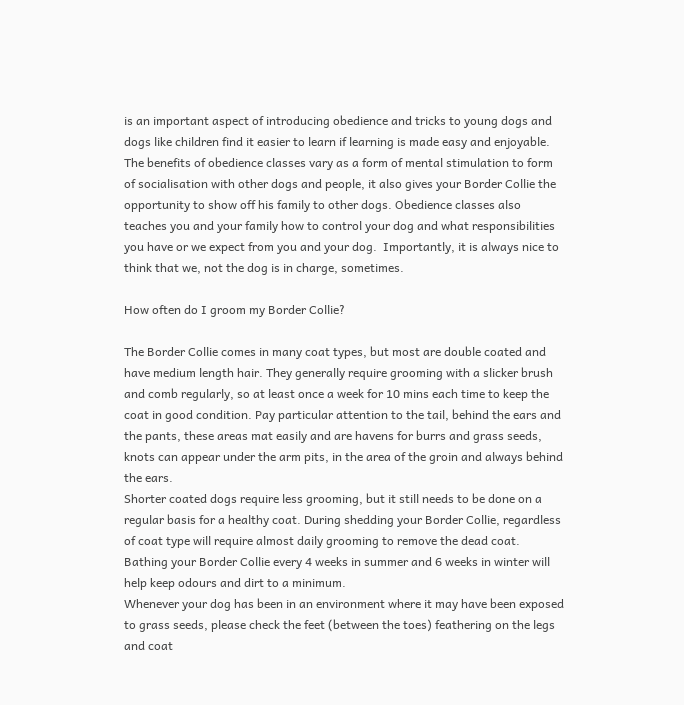is an important aspect of introducing obedience and tricks to young dogs and dogs like children find it easier to learn if learning is made easy and enjoyable.
The benefits of obedience classes vary as a form of mental stimulation to form of socialisation with other dogs and people, it also gives your Border Collie the opportunity to show off his family to other dogs. Obedience classes also teaches you and your family how to control your dog and what responsibilities you have or we expect from you and your dog.  Importantly, it is always nice to think that we, not the dog is in charge, sometimes.

How often do I groom my Border Collie?

The Border Collie comes in many coat types, but most are double coated and have medium length hair. They generally require grooming with a slicker brush and comb regularly, so at least once a week for 10 mins each time to keep the coat in good condition. Pay particular attention to the tail, behind the ears and the pants, these areas mat easily and are havens for burrs and grass seeds, knots can appear under the arm pits, in the area of the groin and always behind the ears.
Shorter coated dogs require less grooming, but it still needs to be done on a regular basis for a healthy coat. During shedding your Border Collie, regardless of coat type will require almost daily grooming to remove the dead coat. Bathing your Border Collie every 4 weeks in summer and 6 weeks in winter will help keep odours and dirt to a minimum.
Whenever your dog has been in an environment where it may have been exposed to grass seeds, please check the feet (between the toes) feathering on the legs and coat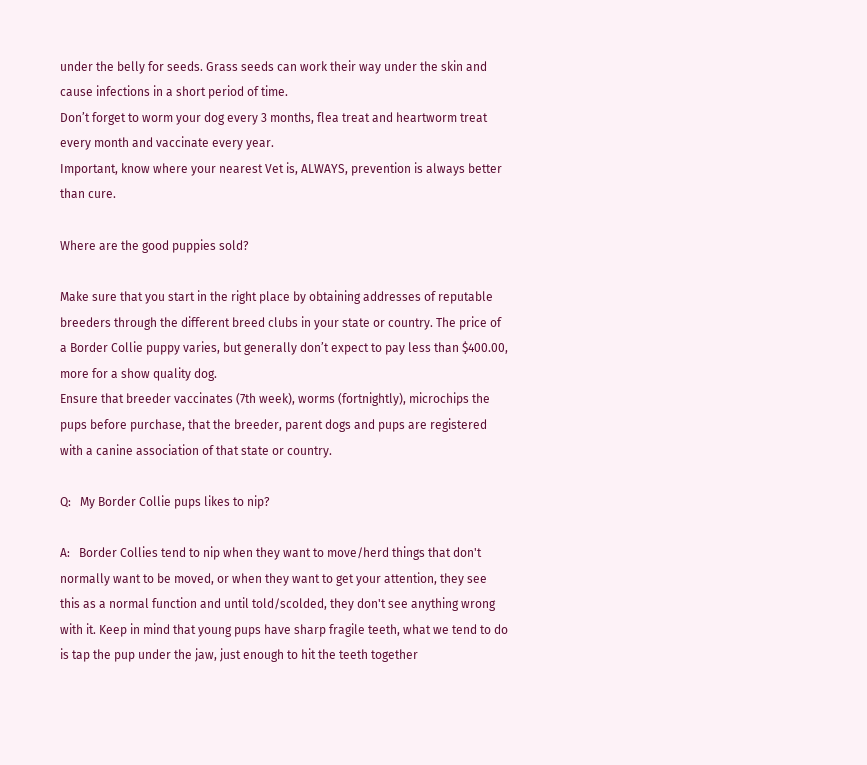under the belly for seeds. Grass seeds can work their way under the skin and cause infections in a short period of time.
Don’t forget to worm your dog every 3 months, flea treat and heartworm treat every month and vaccinate every year.
Important, know where your nearest Vet is, ALWAYS, prevention is always better than cure.

Where are the good puppies sold?

Make sure that you start in the right place by obtaining addresses of reputable breeders through the different breed clubs in your state or country. The price of a Border Collie puppy varies, but generally don’t expect to pay less than $400.00, more for a show quality dog.
Ensure that breeder vaccinates (7th week), worms (fortnightly), microchips the pups before purchase, that the breeder, parent dogs and pups are registered with a canine association of that state or country.

Q:   My Border Collie pups likes to nip?

A:   Border Collies tend to nip when they want to move/herd things that don't normally want to be moved, or when they want to get your attention, they see this as a normal function and until told/scolded, they don't see anything wrong with it. Keep in mind that young pups have sharp fragile teeth, what we tend to do is tap the pup under the jaw, just enough to hit the teeth together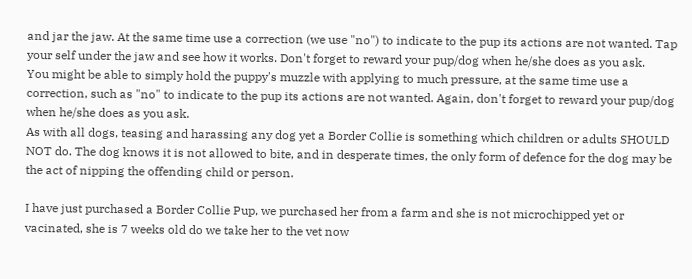and jar the jaw. At the same time use a correction (we use "no") to indicate to the pup its actions are not wanted. Tap your self under the jaw and see how it works. Don't forget to reward your pup/dog when he/she does as you ask.
You might be able to simply hold the puppy's muzzle with applying to much pressure, at the same time use a correction, such as "no" to indicate to the pup its actions are not wanted. Again, don't forget to reward your pup/dog when he/she does as you ask.
As with all dogs, teasing and harassing any dog yet a Border Collie is something which children or adults SHOULD NOT do. The dog knows it is not allowed to bite, and in desperate times, the only form of defence for the dog may be the act of nipping the offending child or person.

I have just purchased a Border Collie Pup, we purchased her from a farm and she is not microchipped yet or vacinated, she is 7 weeks old do we take her to the vet now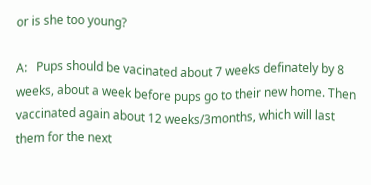or is she too young?

A:   Pups should be vacinated about 7 weeks definately by 8 weeks, about a week before pups go to their new home. Then vaccinated again about 12 weeks/3months, which will last them for the next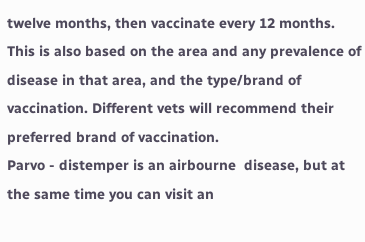twelve months, then vaccinate every 12 months. This is also based on the area and any prevalence of disease in that area, and the type/brand of vaccination. Different vets will recommend their preferred brand of vaccination.
Parvo - distemper is an airbourne  disease, but at the same time you can visit an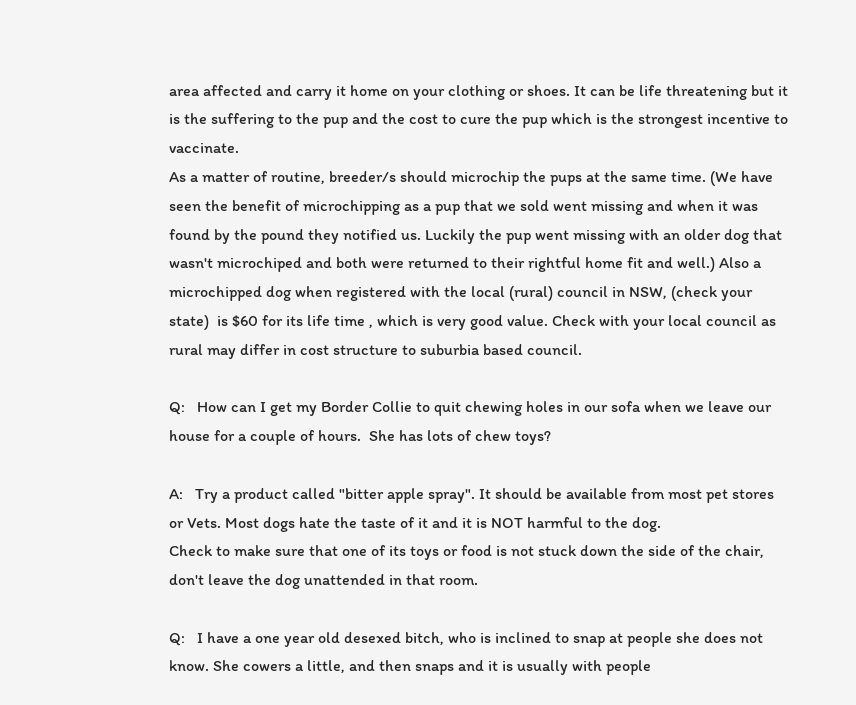area affected and carry it home on your clothing or shoes. It can be life threatening but it is the suffering to the pup and the cost to cure the pup which is the strongest incentive to vaccinate.
As a matter of routine, breeder/s should microchip the pups at the same time. (We have seen the benefit of microchipping as a pup that we sold went missing and when it was found by the pound they notified us. Luckily the pup went missing with an older dog that wasn't microchiped and both were returned to their rightful home fit and well.) Also a microchipped dog when registered with the local (rural) council in NSW, (check your state)  is $60 for its life time , which is very good value. Check with your local council as rural may differ in cost structure to suburbia based council.

Q:   How can I get my Border Collie to quit chewing holes in our sofa when we leave our house for a couple of hours.  She has lots of chew toys?

A:   Try a product called "bitter apple spray". It should be available from most pet stores or Vets. Most dogs hate the taste of it and it is NOT harmful to the dog.
Check to make sure that one of its toys or food is not stuck down the side of the chair, don't leave the dog unattended in that room.

Q:   I have a one year old desexed bitch, who is inclined to snap at people she does not know. She cowers a little, and then snaps and it is usually with people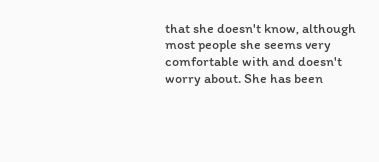that she doesn't know, although most people she seems very comfortable with and doesn't worry about. She has been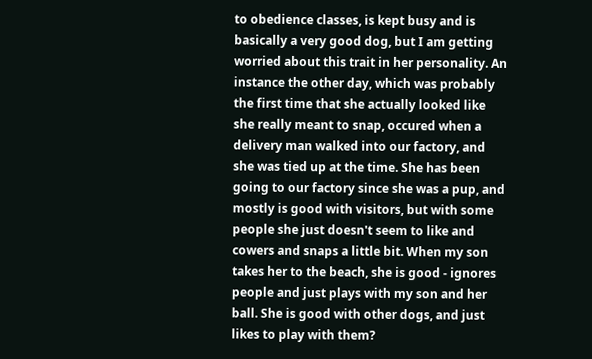to obedience classes, is kept busy and is basically a very good dog, but I am getting worried about this trait in her personality. An instance the other day, which was probably the first time that she actually looked like she really meant to snap, occured when a delivery man walked into our factory, and she was tied up at the time. She has been going to our factory since she was a pup, and mostly is good with visitors, but with some people she just doesn't seem to like and cowers and snaps a little bit. When my son takes her to the beach, she is good - ignores people and just plays with my son and her ball. She is good with other dogs, and just likes to play with them?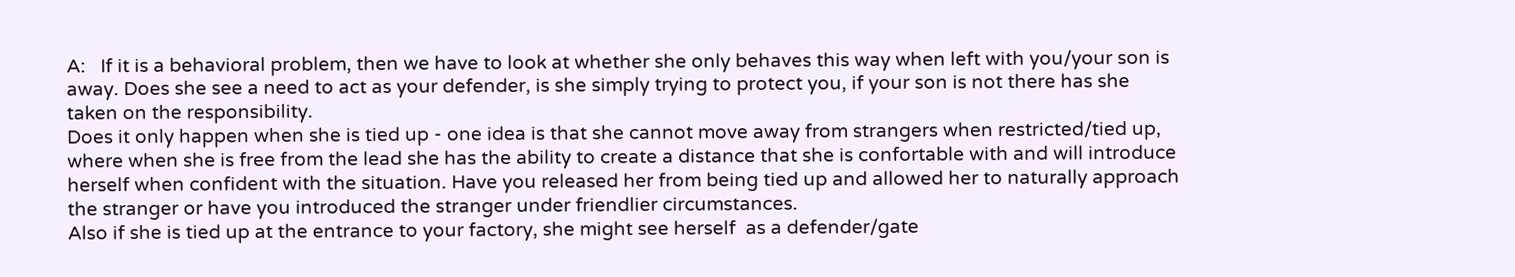A:   If it is a behavioral problem, then we have to look at whether she only behaves this way when left with you/your son is away. Does she see a need to act as your defender, is she simply trying to protect you, if your son is not there has she taken on the responsibility.
Does it only happen when she is tied up - one idea is that she cannot move away from strangers when restricted/tied up, where when she is free from the lead she has the ability to create a distance that she is confortable with and will introduce herself when confident with the situation. Have you released her from being tied up and allowed her to naturally approach the stranger or have you introduced the stranger under friendlier circumstances.
Also if she is tied up at the entrance to your factory, she might see herself  as a defender/gate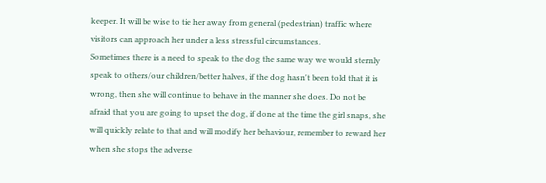keeper. It will be wise to tie her away from general (pedestrian) traffic where visitors can approach her under a less stressful circumstances.
Sometimes there is a need to speak to the dog the same way we would sternly speak to others/our children/better halves, if the dog hasn't been told that it is wrong, then she will continue to behave in the manner she does. Do not be afraid that you are going to upset the dog, if done at the time the girl snaps, she will quickly relate to that and will modify her behaviour, remember to reward her when she stops the adverse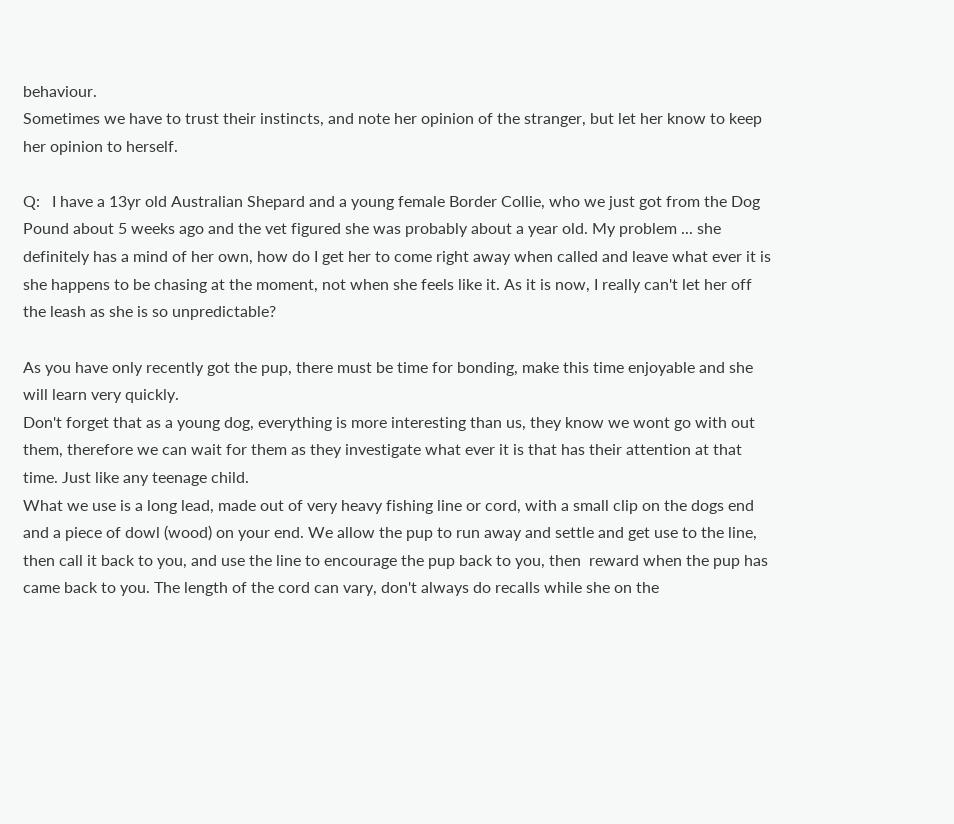behaviour.
Sometimes we have to trust their instincts, and note her opinion of the stranger, but let her know to keep her opinion to herself.

Q:   I have a 13yr old Australian Shepard and a young female Border Collie, who we just got from the Dog Pound about 5 weeks ago and the vet figured she was probably about a year old. My problem ... she definitely has a mind of her own, how do I get her to come right away when called and leave what ever it is she happens to be chasing at the moment, not when she feels like it. As it is now, I really can't let her off the leash as she is so unpredictable?

As you have only recently got the pup, there must be time for bonding, make this time enjoyable and she will learn very quickly.
Don't forget that as a young dog, everything is more interesting than us, they know we wont go with out them, therefore we can wait for them as they investigate what ever it is that has their attention at that time. Just like any teenage child.
What we use is a long lead, made out of very heavy fishing line or cord, with a small clip on the dogs end and a piece of dowl (wood) on your end. We allow the pup to run away and settle and get use to the line, then call it back to you, and use the line to encourage the pup back to you, then  reward when the pup has came back to you. The length of the cord can vary, don't always do recalls while she on the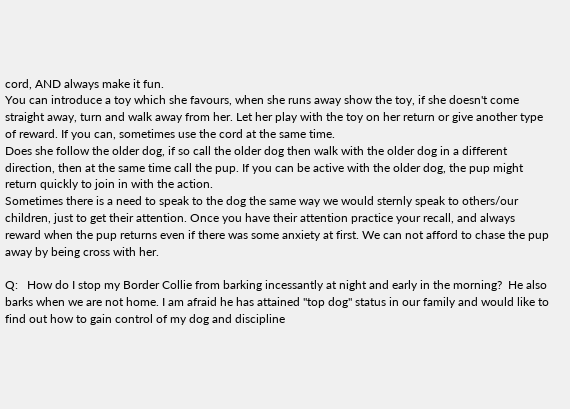cord, AND always make it fun.
You can introduce a toy which she favours, when she runs away show the toy, if she doesn't come straight away, turn and walk away from her. Let her play with the toy on her return or give another type of reward. If you can, sometimes use the cord at the same time.
Does she follow the older dog, if so call the older dog then walk with the older dog in a different direction, then at the same time call the pup. If you can be active with the older dog, the pup might return quickly to join in with the action.
Sometimes there is a need to speak to the dog the same way we would sternly speak to others/our children, just to get their attention. Once you have their attention practice your recall, and always reward when the pup returns even if there was some anxiety at first. We can not afford to chase the pup away by being cross with her.

Q:   How do I stop my Border Collie from barking incessantly at night and early in the morning?  He also barks when we are not home. I am afraid he has attained "top dog" status in our family and would like to find out how to gain control of my dog and discipline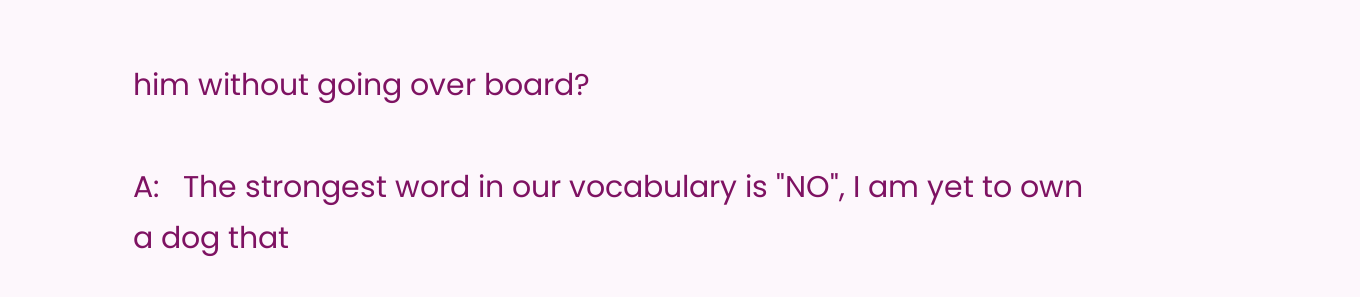him without going over board?

A:   The strongest word in our vocabulary is "NO", I am yet to own a dog that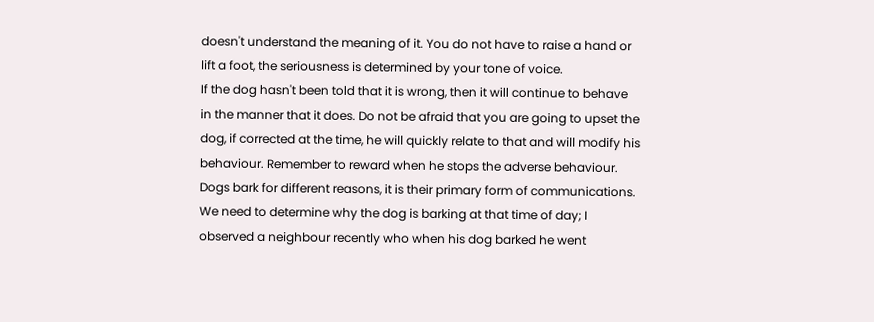doesn't understand the meaning of it. You do not have to raise a hand or lift a foot, the seriousness is determined by your tone of voice.
If the dog hasn't been told that it is wrong, then it will continue to behave in the manner that it does. Do not be afraid that you are going to upset the dog, if corrected at the time, he will quickly relate to that and will modify his behaviour. Remember to reward when he stops the adverse behaviour.
Dogs bark for different reasons, it is their primary form of communications. We need to determine why the dog is barking at that time of day; I observed a neighbour recently who when his dog barked he went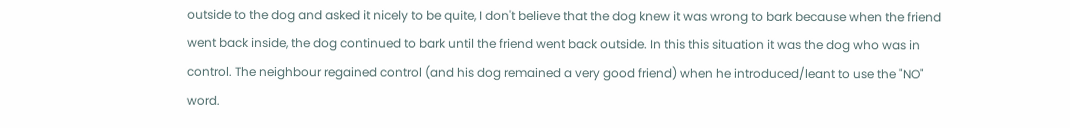outside to the dog and asked it nicely to be quite, I don't believe that the dog knew it was wrong to bark because when the friend went back inside, the dog continued to bark until the friend went back outside. In this this situation it was the dog who was in control. The neighbour regained control (and his dog remained a very good friend) when he introduced/leant to use the "NO" word.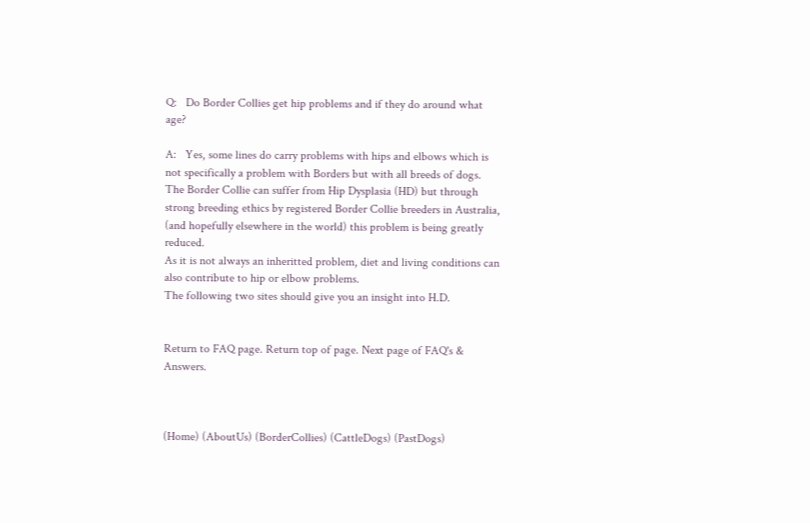Q:   Do Border Collies get hip problems and if they do around what age?

A:   Yes, some lines do carry problems with hips and elbows which is not specifically a problem with Borders but with all breeds of dogs. The Border Collie can suffer from Hip Dysplasia (HD) but through strong breeding ethics by registered Border Collie breeders in Australia, (and hopefully elsewhere in the world) this problem is being greatly reduced.
As it is not always an inheritted problem, diet and living conditions can also contribute to hip or elbow problems.
The following two sites should give you an insight into H.D.


Return to FAQ page. Return top of page. Next page of FAQ's & Answers.



(Home) (AboutUs) (BorderCollies) (CattleDogs) (PastDogs)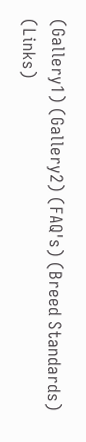(Gallery1) (Gallery2) (FAQ's) (Breed Standards) (Links)